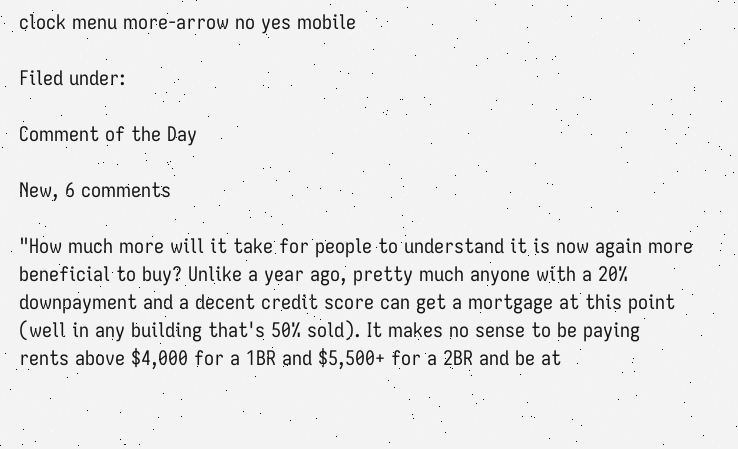clock menu more-arrow no yes mobile

Filed under:

Comment of the Day

New, 6 comments

"How much more will it take for people to understand it is now again more beneficial to buy? Unlike a year ago, pretty much anyone with a 20% downpayment and a decent credit score can get a mortgage at this point (well in any building that's 50% sold). It makes no sense to be paying rents above $4,000 for a 1BR and $5,500+ for a 2BR and be at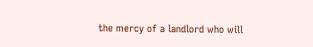the mercy of a landlord who will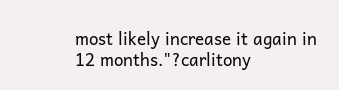most likely increase it again in 12 months."?carlitony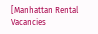[Manhattan Rental Vacancies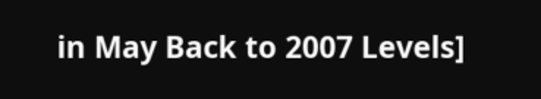in May Back to 2007 Levels]